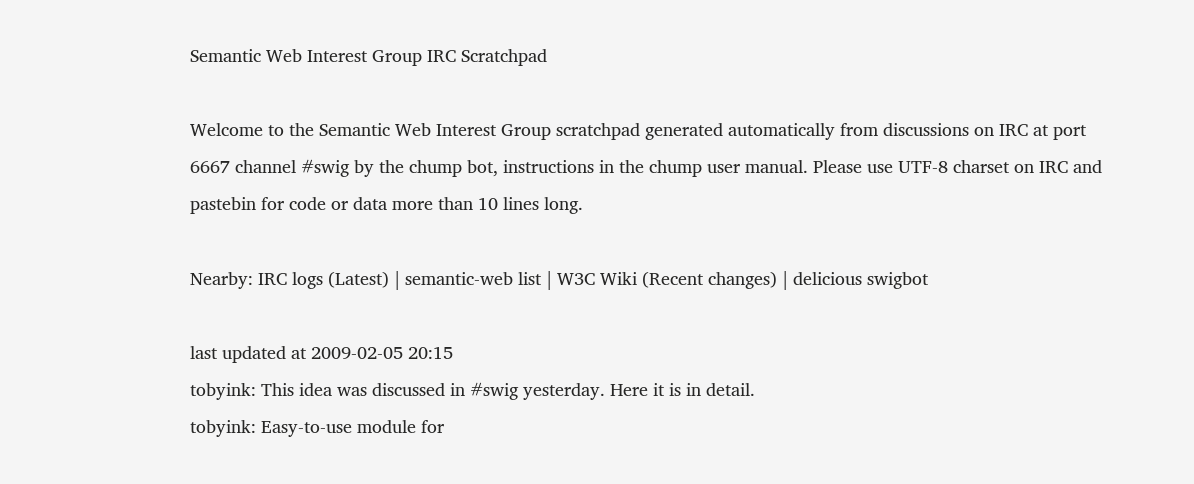Semantic Web Interest Group IRC Scratchpad

Welcome to the Semantic Web Interest Group scratchpad generated automatically from discussions on IRC at port 6667 channel #swig by the chump bot, instructions in the chump user manual. Please use UTF-8 charset on IRC and pastebin for code or data more than 10 lines long.

Nearby: IRC logs (Latest) | semantic-web list | W3C Wiki (Recent changes) | delicious swigbot

last updated at 2009-02-05 20:15
tobyink: This idea was discussed in #swig yesterday. Here it is in detail.
tobyink: Easy-to-use module for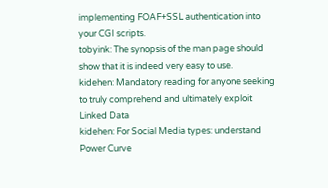implementing FOAF+SSL authentication into your CGI scripts.
tobyink: The synopsis of the man page should show that it is indeed very easy to use.
kidehen: Mandatory reading for anyone seeking to truly comprehend and ultimately exploit Linked Data
kidehen: For Social Media types: understand Power Curve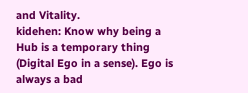and Vitality.
kidehen: Know why being a Hub is a temporary thing (Digital Ego in a sense). Ego is always a bad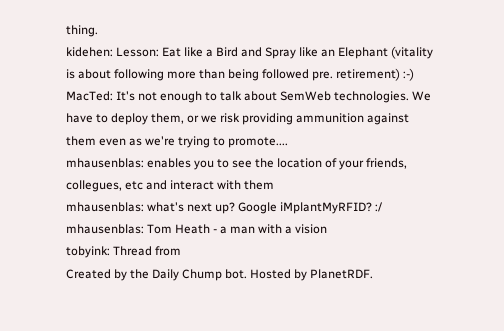thing.
kidehen: Lesson: Eat like a Bird and Spray like an Elephant (vitality is about following more than being followed pre. retirement) :-)
MacTed: It's not enough to talk about SemWeb technologies. We have to deploy them, or we risk providing ammunition against them even as we're trying to promote....
mhausenblas: enables you to see the location of your friends, collegues, etc and interact with them
mhausenblas: what's next up? Google iMplantMyRFID? :/
mhausenblas: Tom Heath - a man with a vision
tobyink: Thread from
Created by the Daily Chump bot. Hosted by PlanetRDF.